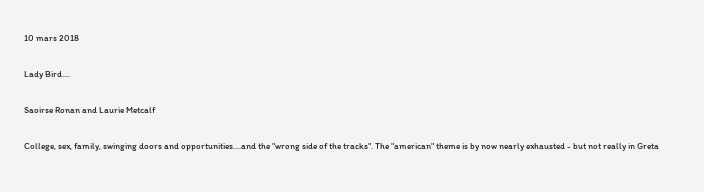10 mars 2018

Lady Bird....

Saoirse Ronan and Laurie Metcalf

College, sex, family, swinging doors and opportunities....and the "wrong side of the tracks". The "american" theme is by now nearly exhausted - but not really in Greta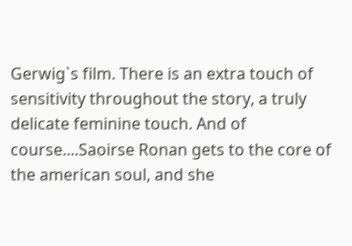Gerwig`s film. There is an extra touch of sensitivity throughout the story, a truly delicate feminine touch. And of course....Saoirse Ronan gets to the core of the american soul, and she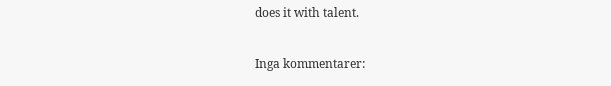does it with talent.

Inga kommentarer: